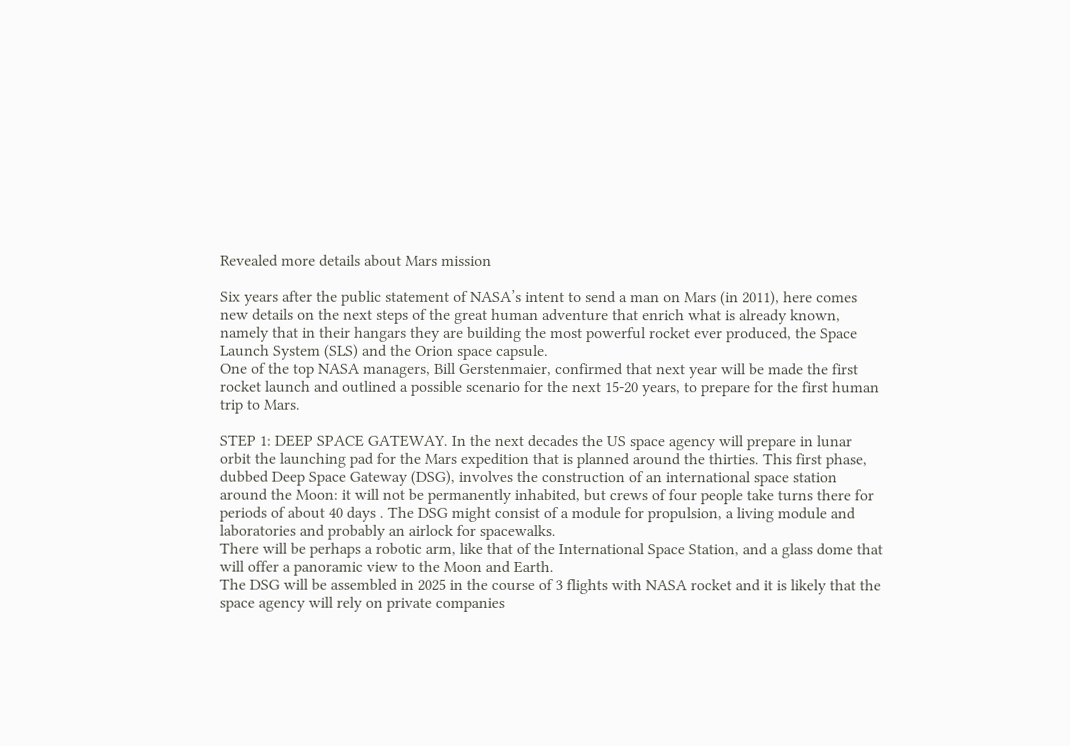Revealed more details about Mars mission

Six years after the public statement of NASA’s intent to send a man on Mars (in 2011), here comes new details on the next steps of the great human adventure that enrich what is already known, namely that in their hangars they are building the most powerful rocket ever produced, the Space Launch System (SLS) and the Orion space capsule.
One of the top NASA managers, Bill Gerstenmaier, confirmed that next year will be made the first rocket launch and outlined a possible scenario for the next 15-20 years, to prepare for the first human trip to Mars.

STEP 1: DEEP SPACE GATEWAY. In the next decades the US space agency will prepare in lunar orbit the launching pad for the Mars expedition that is planned around the thirties. This first phase, dubbed Deep Space Gateway (DSG), involves the construction of an international space station around the Moon: it will not be permanently inhabited, but crews of four people take turns there for periods of about 40 days . The DSG might consist of a module for propulsion, a living module and laboratories and probably an airlock for spacewalks.
There will be perhaps a robotic arm, like that of the International Space Station, and a glass dome that will offer a panoramic view to the Moon and Earth.
The DSG will be assembled in 2025 in the course of 3 flights with NASA rocket and it is likely that the space agency will rely on private companies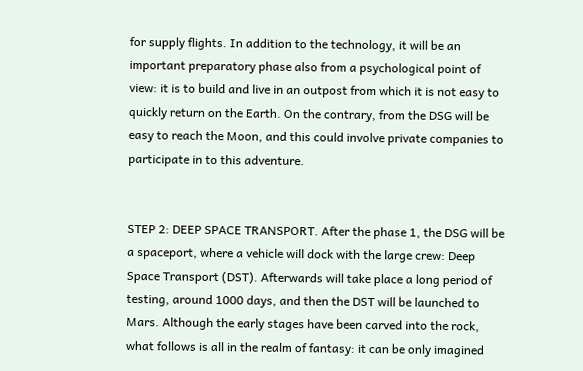for supply flights. In addition to the technology, it will be an important preparatory phase also from a psychological point of view: it is to build and live in an outpost from which it is not easy to quickly return on the Earth. On the contrary, from the DSG will be easy to reach the Moon, and this could involve private companies to participate in to this adventure.


STEP 2: DEEP SPACE TRANSPORT. After the phase 1, the DSG will be a spaceport, where a vehicle will dock with the large crew: Deep Space Transport (DST). Afterwards will take place a long period of testing, around 1000 days, and then the DST will be launched to Mars. Although the early stages have been carved into the rock, what follows is all in the realm of fantasy: it can be only imagined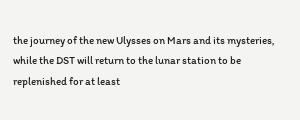the journey of the new Ulysses on Mars and its mysteries, while the DST will return to the lunar station to be replenished for at least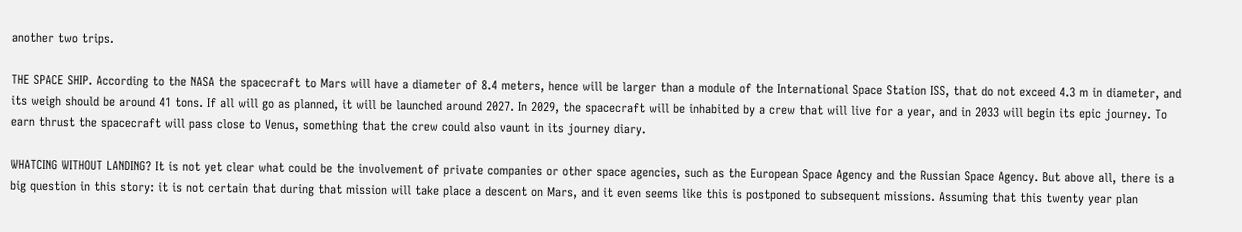another two trips.

THE SPACE SHIP. According to the NASA the spacecraft to Mars will have a diameter of 8.4 meters, hence will be larger than a module of the International Space Station ISS, that do not exceed 4.3 m in diameter, and its weigh should be around 41 tons. If all will go as planned, it will be launched around 2027. In 2029, the spacecraft will be inhabited by a crew that will live for a year, and in 2033 will begin its epic journey. To earn thrust the spacecraft will pass close to Venus, something that the crew could also vaunt in its journey diary.

WHATCING WITHOUT LANDING? It is not yet clear what could be the involvement of private companies or other space agencies, such as the European Space Agency and the Russian Space Agency. But above all, there is a big question in this story: it is not certain that during that mission will take place a descent on Mars, and it even seems like this is postponed to subsequent missions. Assuming that this twenty year plan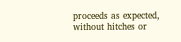proceeds as expected, without hitches or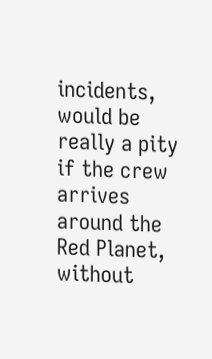incidents, would be really a pity if the crew arrives around the Red Planet, without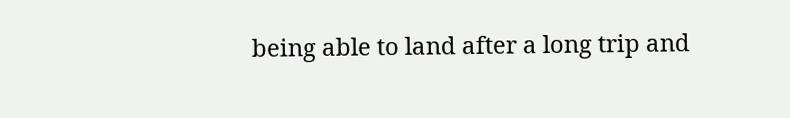being able to land after a long trip and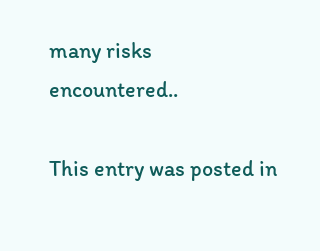many risks encountered..

This entry was posted in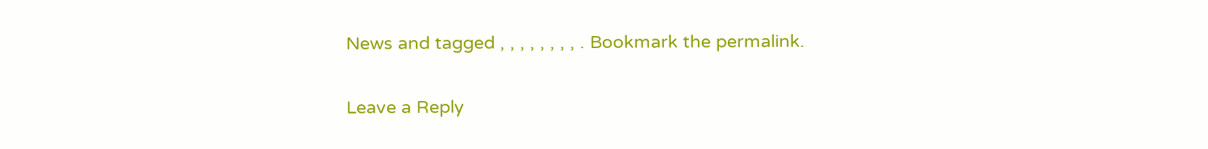News and tagged , , , , , , , , . Bookmark the permalink.

Leave a Reply